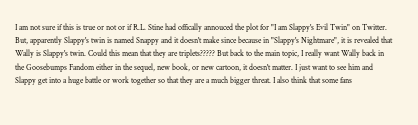I am not sure if this is true or not or if R.L. Stine had offically annouced the plot for "I am Slappy's Evil Twin" on Twitter. But, apparently Slappy's twin is named Snappy and it doesn't make since because in "Slappy's Nightmare", it is revealed that Wally is Slappy's twin. Could this mean that they are triplets????? But back to the main topic, I really want Wally back in the Goosebumps Fandom either in the sequel, new book, or new cartoon, it doesn't matter. I just want to see him and Slappy get into a huge battle or work together so that they are a much bigger threat. I also think that some fans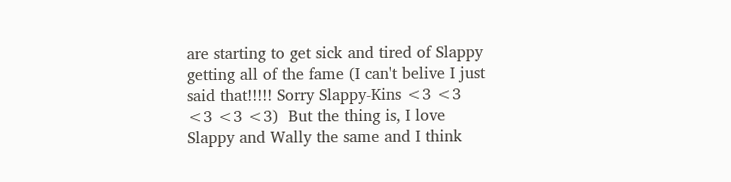are starting to get sick and tired of Slappy getting all of the fame (I can't belive I just said that!!!!! Sorry Slappy-Kins <3 <3 <3 <3 <3)  But the thing is, I love Slappy and Wally the same and I think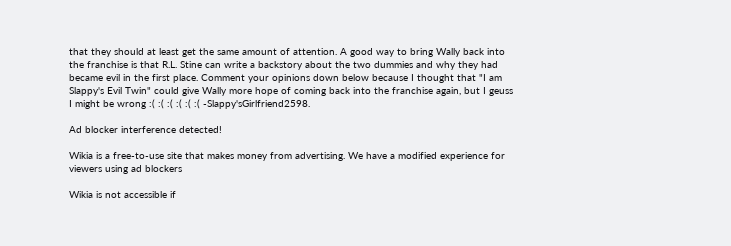that they should at least get the same amount of attention. A good way to bring Wally back into the franchise is that R.L. Stine can write a backstory about the two dummies and why they had became evil in the first place. Comment your opinions down below because I thought that "I am Slappy's Evil Twin" could give Wally more hope of coming back into the franchise again, but I geuss I might be wrong :( :( :( :( :( :( -Slappy'sGirlfriend2598.

Ad blocker interference detected!

Wikia is a free-to-use site that makes money from advertising. We have a modified experience for viewers using ad blockers

Wikia is not accessible if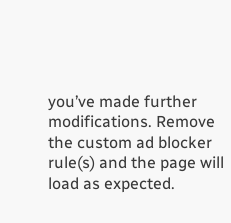you’ve made further modifications. Remove the custom ad blocker rule(s) and the page will load as expected.